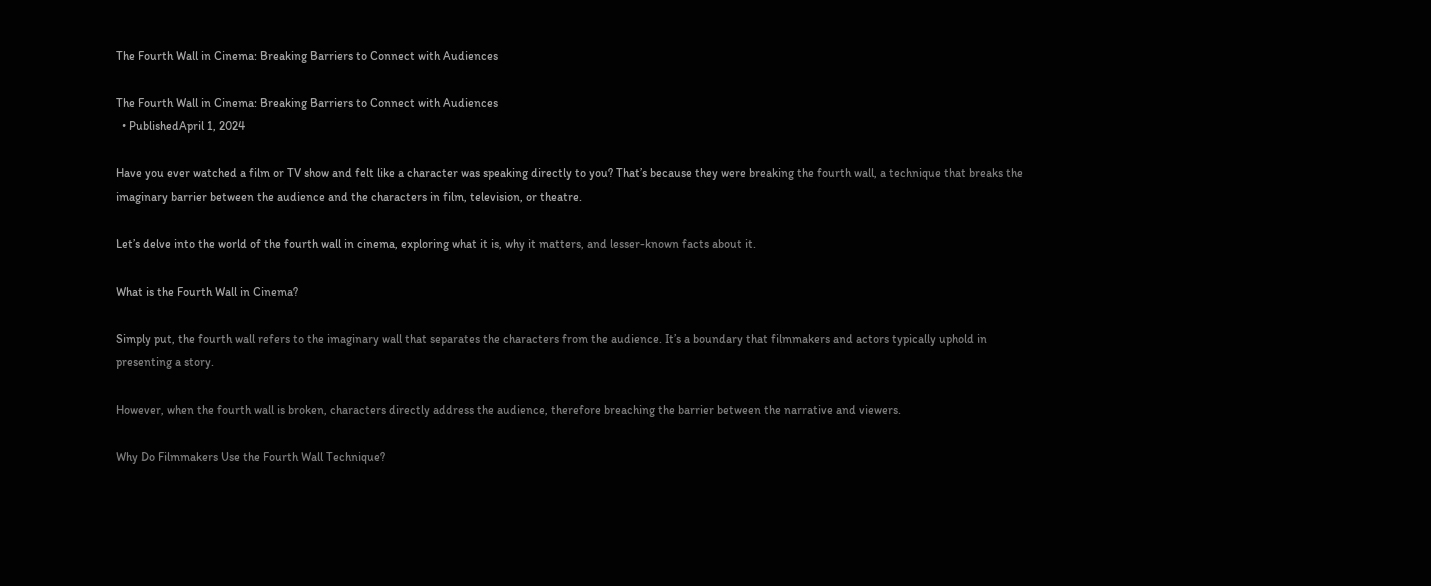The Fourth Wall in Cinema: Breaking Barriers to Connect with Audiences

The Fourth Wall in Cinema: Breaking Barriers to Connect with Audiences
  • PublishedApril 1, 2024

Have you ever watched a film or TV show and felt like a character was speaking directly to you? That’s because they were breaking the fourth wall, a technique that breaks the imaginary barrier between the audience and the characters in film, television, or theatre.

Let’s delve into the world of the fourth wall in cinema, exploring what it is, why it matters, and lesser-known facts about it.

What is the Fourth Wall in Cinema?

Simply put, the fourth wall refers to the imaginary wall that separates the characters from the audience. It’s a boundary that filmmakers and actors typically uphold in presenting a story.

However, when the fourth wall is broken, characters directly address the audience, therefore breaching the barrier between the narrative and viewers.

Why Do Filmmakers Use the Fourth Wall Technique?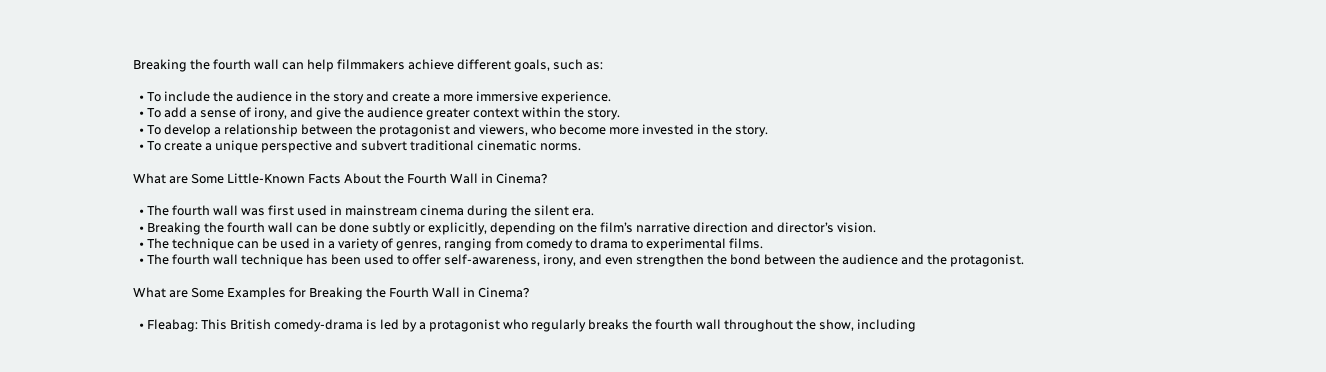Breaking the fourth wall can help filmmakers achieve different goals, such as:

  • To include the audience in the story and create a more immersive experience.
  • To add a sense of irony, and give the audience greater context within the story.
  • To develop a relationship between the protagonist and viewers, who become more invested in the story.
  • To create a unique perspective and subvert traditional cinematic norms.

What are Some Little-Known Facts About the Fourth Wall in Cinema?

  • The fourth wall was first used in mainstream cinema during the silent era.
  • Breaking the fourth wall can be done subtly or explicitly, depending on the film’s narrative direction and director’s vision.
  • The technique can be used in a variety of genres, ranging from comedy to drama to experimental films.
  • The fourth wall technique has been used to offer self-awareness, irony, and even strengthen the bond between the audience and the protagonist.

What are Some Examples for Breaking the Fourth Wall in Cinema?

  • Fleabag: This British comedy-drama is led by a protagonist who regularly breaks the fourth wall throughout the show, including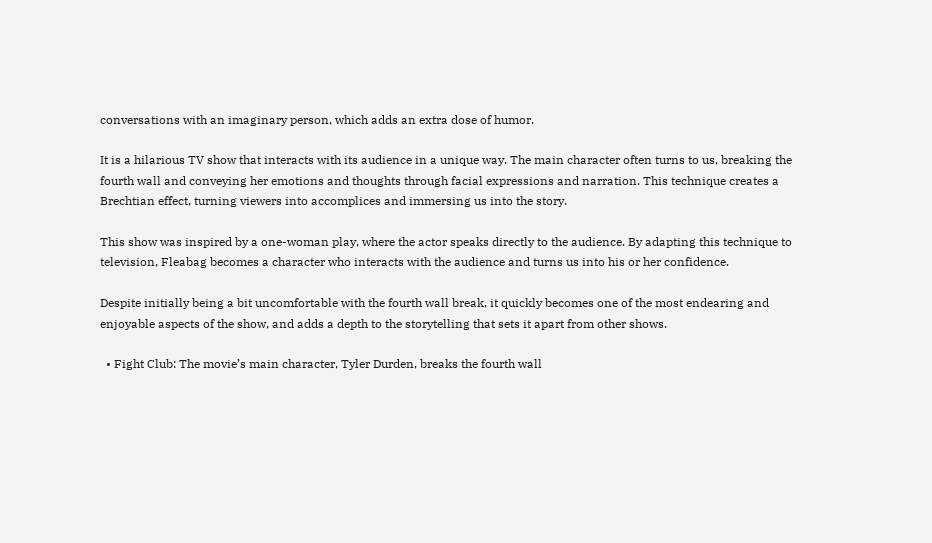conversations with an imaginary person, which adds an extra dose of humor.

It is a hilarious TV show that interacts with its audience in a unique way. The main character often turns to us, breaking the fourth wall and conveying her emotions and thoughts through facial expressions and narration. This technique creates a Brechtian effect, turning viewers into accomplices and immersing us into the story.

This show was inspired by a one-woman play, where the actor speaks directly to the audience. By adapting this technique to television, Fleabag becomes a character who interacts with the audience and turns us into his or her confidence.

Despite initially being a bit uncomfortable with the fourth wall break, it quickly becomes one of the most endearing and enjoyable aspects of the show, and adds a depth to the storytelling that sets it apart from other shows.

  • Fight Club: The movie’s main character, Tyler Durden, breaks the fourth wall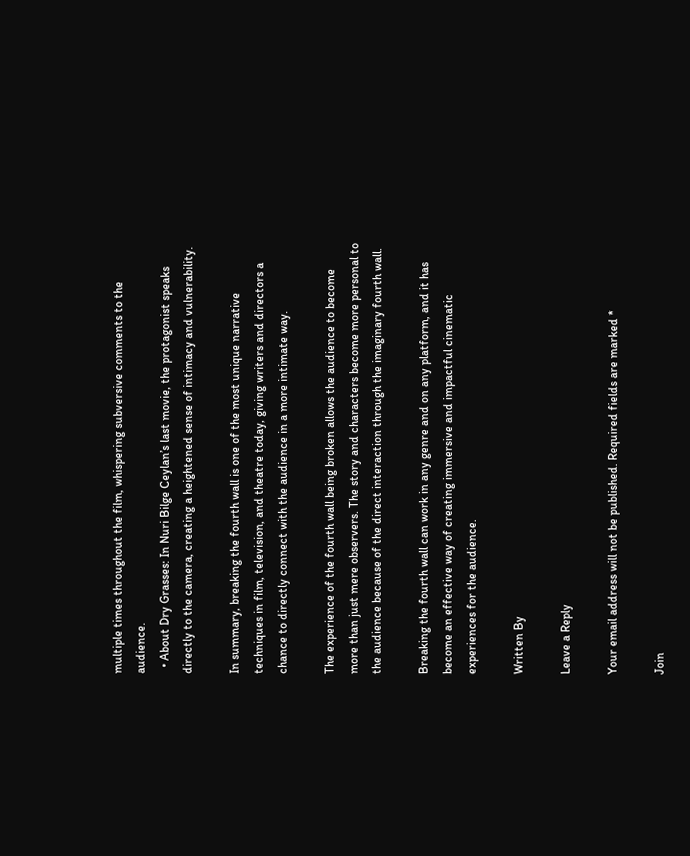multiple times throughout the film, whispering subversive comments to the audience.
  • About Dry Grasses: In Nuri Bilge Ceylan’s last movie, the protagonist speaks directly to the camera, creating a heightened sense of intimacy and vulnerability.

In summary, breaking the fourth wall is one of the most unique narrative techniques in film, television, and theatre today, giving writers and directors a chance to directly connect with the audience in a more intimate way.

The experience of the fourth wall being broken allows the audience to become more than just mere observers. The story and characters become more personal to the audience because of the direct interaction through the imaginary fourth wall.

Breaking the fourth wall can work in any genre and on any platform, and it has become an effective way of creating immersive and impactful cinematic experiences for the audience.

Written By

Leave a Reply

Your email address will not be published. Required fields are marked *

Join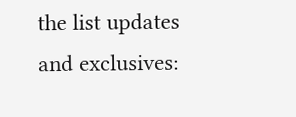the list updates and exclusives: